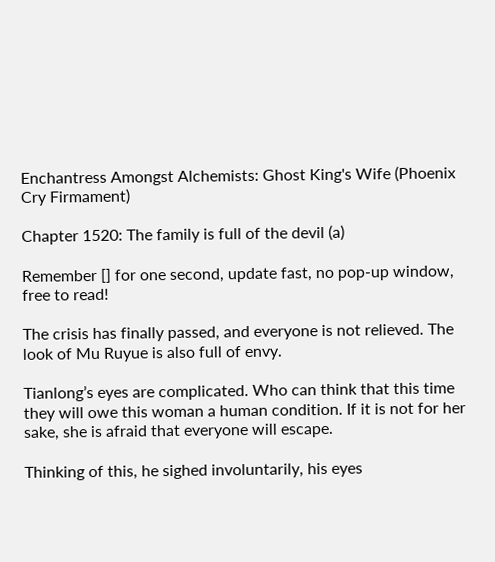Enchantress Amongst Alchemists: Ghost King's Wife (Phoenix Cry Firmament)

Chapter 1520: The family is full of the devil (a)

Remember [] for one second, update fast, no pop-up window, free to read!

The crisis has finally passed, and everyone is not relieved. The look of Mu Ruyue is also full of envy.

Tianlong’s eyes are complicated. Who can think that this time they will owe this woman a human condition. If it is not for her sake, she is afraid that everyone will escape.

Thinking of this, he sighed involuntarily, his eyes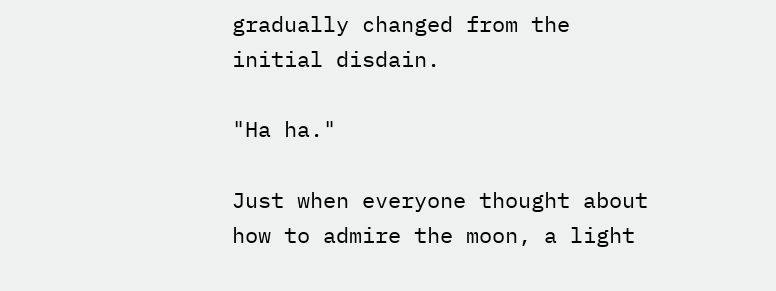gradually changed from the initial disdain.

"Ha ha."

Just when everyone thought about how to admire the moon, a light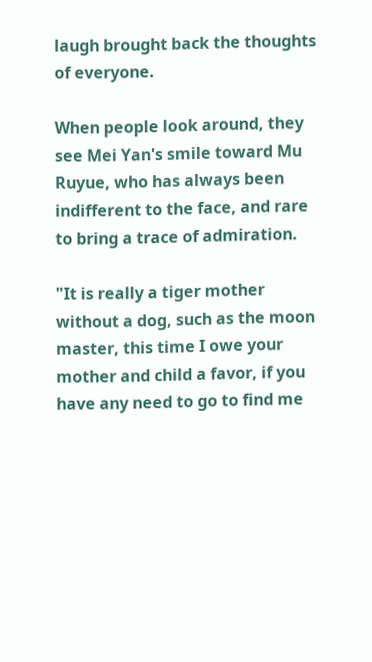laugh brought back the thoughts of everyone.

When people look around, they see Mei Yan's smile toward Mu Ruyue, who has always been indifferent to the face, and rare to bring a trace of admiration.

"It is really a tiger mother without a dog, such as the moon master, this time I owe your mother and child a favor, if you have any need to go to find me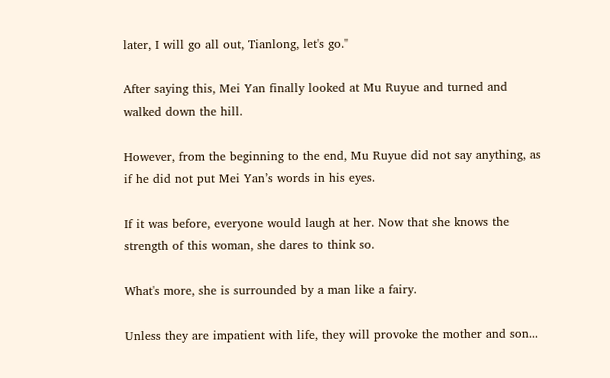later, I will go all out, Tianlong, let's go."

After saying this, Mei Yan finally looked at Mu Ruyue and turned and walked down the hill.

However, from the beginning to the end, Mu Ruyue did not say anything, as if he did not put Mei Yan’s words in his eyes.

If it was before, everyone would laugh at her. Now that she knows the strength of this woman, she dares to think so.

What's more, she is surrounded by a man like a fairy.

Unless they are impatient with life, they will provoke the mother and son...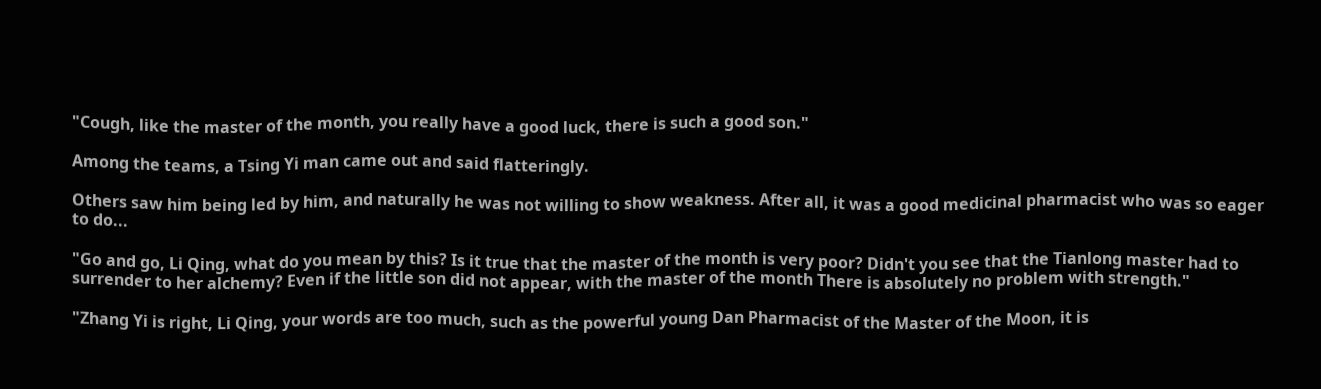"Cough, like the master of the month, you really have a good luck, there is such a good son."

Among the teams, a Tsing Yi man came out and said flatteringly.

Others saw him being led by him, and naturally he was not willing to show weakness. After all, it was a good medicinal pharmacist who was so eager to do...

"Go and go, Li Qing, what do you mean by this? Is it true that the master of the month is very poor? Didn't you see that the Tianlong master had to surrender to her alchemy? Even if the little son did not appear, with the master of the month There is absolutely no problem with strength."

"Zhang Yi is right, Li Qing, your words are too much, such as the powerful young Dan Pharmacist of the Master of the Moon, it is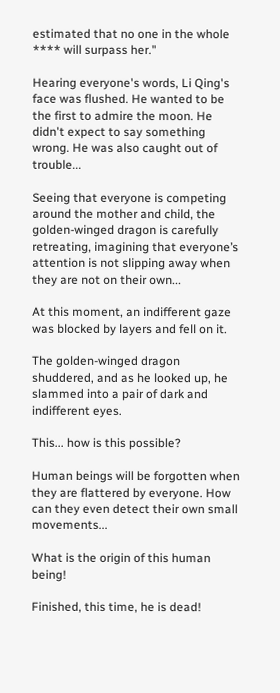estimated that no one in the whole **** will surpass her."

Hearing everyone's words, Li Qing's face was flushed. He wanted to be the first to admire the moon. He didn't expect to say something wrong. He was also caught out of trouble...

Seeing that everyone is competing around the mother and child, the golden-winged dragon is carefully retreating, imagining that everyone’s attention is not slipping away when they are not on their own...

At this moment, an indifferent gaze was blocked by layers and fell on it.

The golden-winged dragon shuddered, and as he looked up, he slammed into a pair of dark and indifferent eyes.

This... how is this possible?

Human beings will be forgotten when they are flattered by everyone. How can they even detect their own small movements...

What is the origin of this human being!

Finished, this time, he is dead!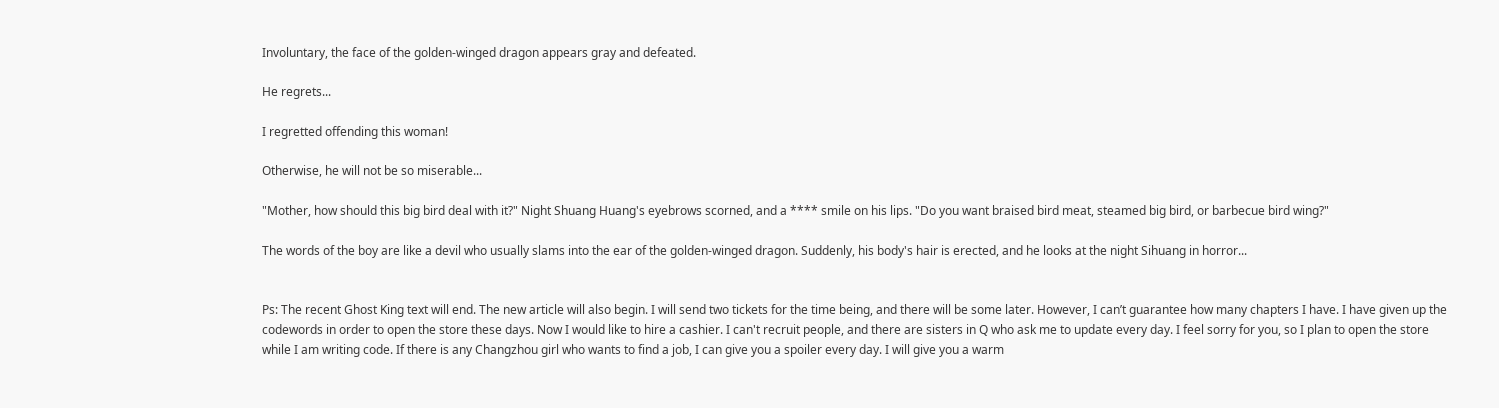Involuntary, the face of the golden-winged dragon appears gray and defeated.

He regrets...

I regretted offending this woman!

Otherwise, he will not be so miserable...

"Mother, how should this big bird deal with it?" Night Shuang Huang's eyebrows scorned, and a **** smile on his lips. "Do you want braised bird meat, steamed big bird, or barbecue bird wing?"

The words of the boy are like a devil who usually slams into the ear of the golden-winged dragon. Suddenly, his body's hair is erected, and he looks at the night Sihuang in horror...


Ps: The recent Ghost King text will end. The new article will also begin. I will send two tickets for the time being, and there will be some later. However, I can’t guarantee how many chapters I have. I have given up the codewords in order to open the store these days. Now I would like to hire a cashier. I can't recruit people, and there are sisters in Q who ask me to update every day. I feel sorry for you, so I plan to open the store while I am writing code. If there is any Changzhou girl who wants to find a job, I can give you a spoiler every day. I will give you a warm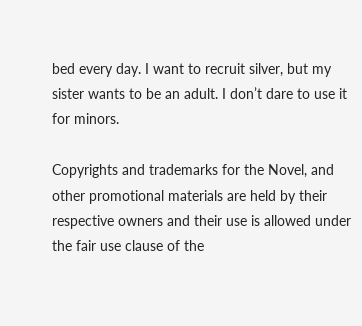bed every day. I want to recruit silver, but my sister wants to be an adult. I don’t dare to use it for minors.

Copyrights and trademarks for the Novel, and other promotional materials are held by their respective owners and their use is allowed under the fair use clause of the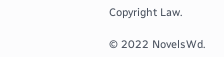Copyright Law.

© 2022 NovelsWd.